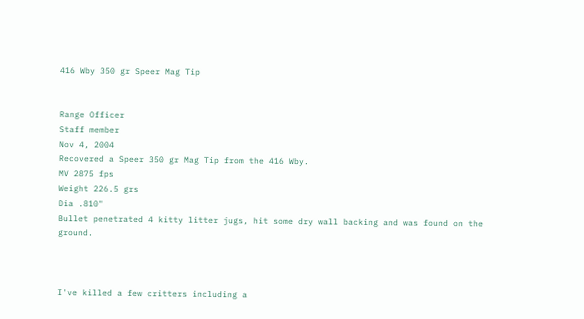416 Wby 350 gr Speer Mag Tip


Range Officer
Staff member
Nov 4, 2004
Recovered a Speer 350 gr Mag Tip from the 416 Wby.
MV 2875 fps
Weight 226.5 grs
Dia .810"
Bullet penetrated 4 kitty litter jugs, hit some dry wall backing and was found on the ground.



I've killed a few critters including a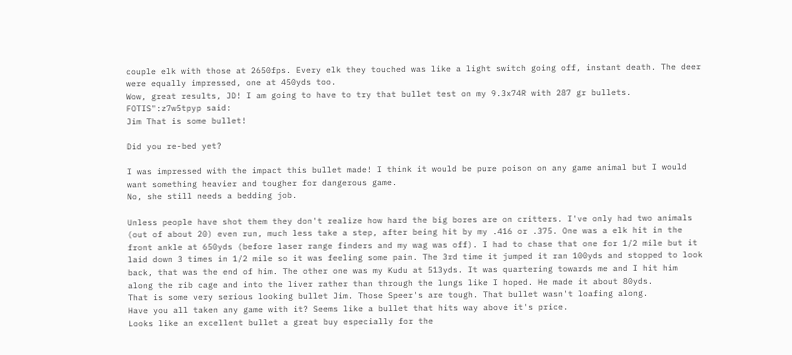couple elk with those at 2650fps. Every elk they touched was like a light switch going off, instant death. The deer were equally impressed, one at 450yds too.
Wow, great results, JD! I am going to have to try that bullet test on my 9.3x74R with 287 gr bullets.
FOTIS":z7w5tpyp said:
Jim That is some bullet!

Did you re-bed yet?

I was impressed with the impact this bullet made! I think it would be pure poison on any game animal but I would want something heavier and tougher for dangerous game.
No, she still needs a bedding job.

Unless people have shot them they don't realize how hard the big bores are on critters. I've only had two animals (out of about 20) even run, much less take a step, after being hit by my .416 or .375. One was a elk hit in the front ankle at 650yds (before laser range finders and my wag was off). I had to chase that one for 1/2 mile but it laid down 3 times in 1/2 mile so it was feeling some pain. The 3rd time it jumped it ran 100yds and stopped to look back, that was the end of him. The other one was my Kudu at 513yds. It was quartering towards me and I hit him along the rib cage and into the liver rather than through the lungs like I hoped. He made it about 80yds.
That is some very serious looking bullet Jim. Those Speer's are tough. That bullet wasn't loafing along.
Have you all taken any game with it? Seems like a bullet that hits way above it's price.
Looks like an excellent bullet a great buy especially for the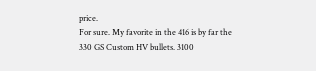price.
For sure. My favorite in the 416 is by far the 330 GS Custom HV bullets. 3100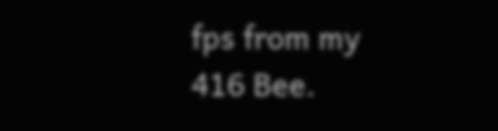fps from my 416 Bee.